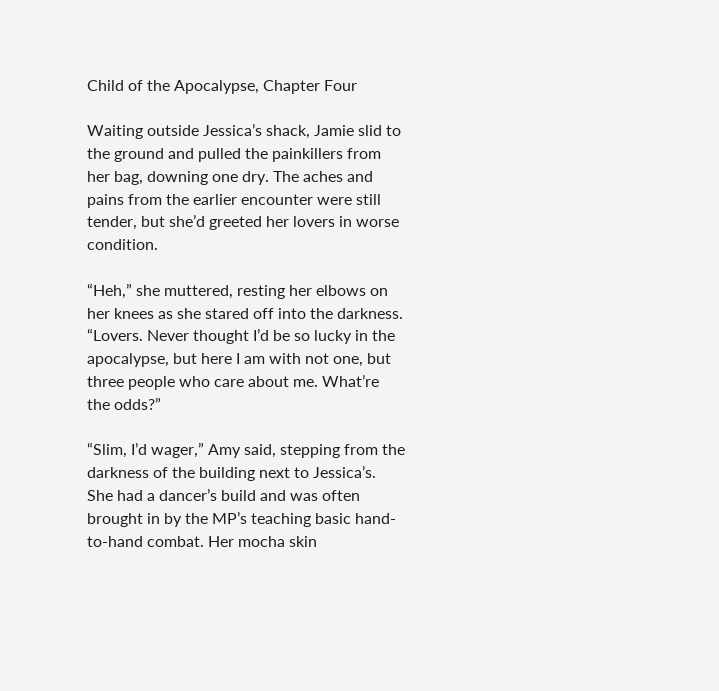Child of the Apocalypse, Chapter Four

Waiting outside Jessica’s shack, Jamie slid to the ground and pulled the painkillers from her bag, downing one dry. The aches and pains from the earlier encounter were still tender, but she’d greeted her lovers in worse condition.

“Heh,” she muttered, resting her elbows on her knees as she stared off into the darkness. “Lovers. Never thought I’d be so lucky in the apocalypse, but here I am with not one, but three people who care about me. What’re the odds?”

“Slim, I’d wager,” Amy said, stepping from the darkness of the building next to Jessica’s. She had a dancer’s build and was often brought in by the MP’s teaching basic hand-to-hand combat. Her mocha skin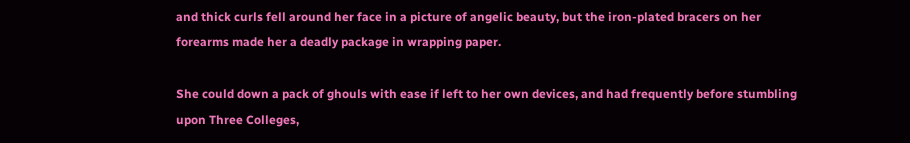and thick curls fell around her face in a picture of angelic beauty, but the iron-plated bracers on her forearms made her a deadly package in wrapping paper.

She could down a pack of ghouls with ease if left to her own devices, and had frequently before stumbling upon Three Colleges,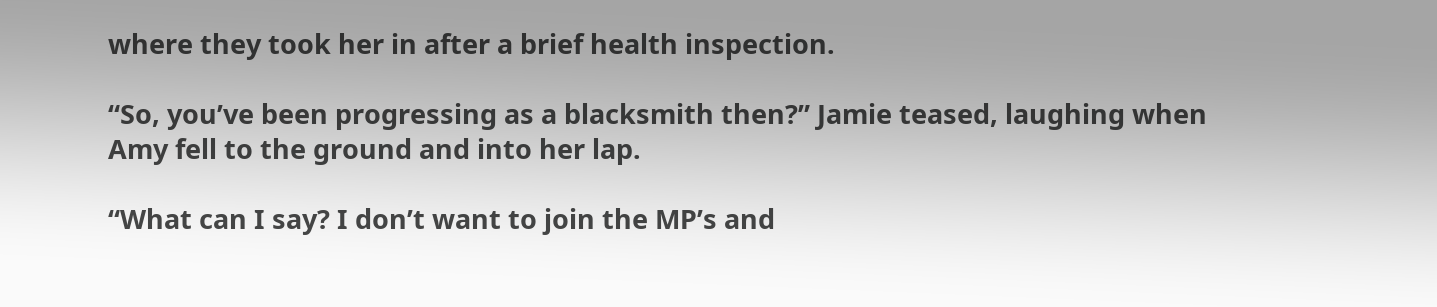where they took her in after a brief health inspection.

“So, you’ve been progressing as a blacksmith then?” Jamie teased, laughing when Amy fell to the ground and into her lap.

“What can I say? I don’t want to join the MP’s and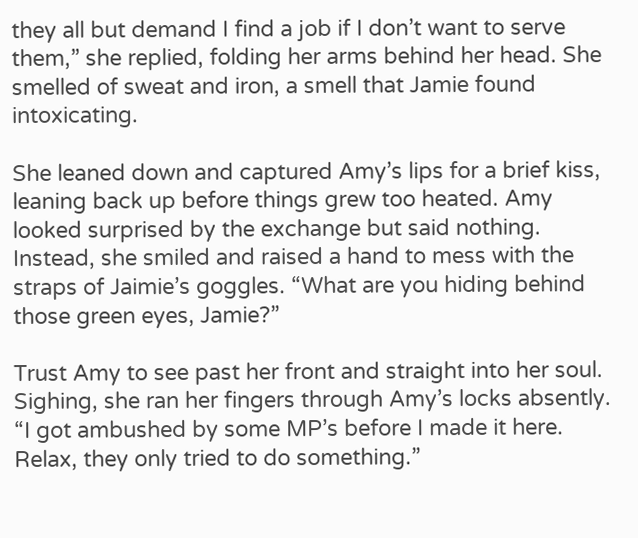they all but demand I find a job if I don’t want to serve them,” she replied, folding her arms behind her head. She smelled of sweat and iron, a smell that Jamie found intoxicating.

She leaned down and captured Amy’s lips for a brief kiss, leaning back up before things grew too heated. Amy looked surprised by the exchange but said nothing. Instead, she smiled and raised a hand to mess with the straps of Jaimie’s goggles. “What are you hiding behind those green eyes, Jamie?”

Trust Amy to see past her front and straight into her soul. Sighing, she ran her fingers through Amy’s locks absently. “I got ambushed by some MP’s before I made it here. Relax, they only tried to do something.”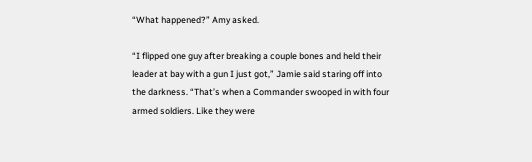“What happened?” Amy asked.

“I flipped one guy after breaking a couple bones and held their leader at bay with a gun I just got,” Jamie said staring off into the darkness. “That’s when a Commander swooped in with four armed soldiers. Like they were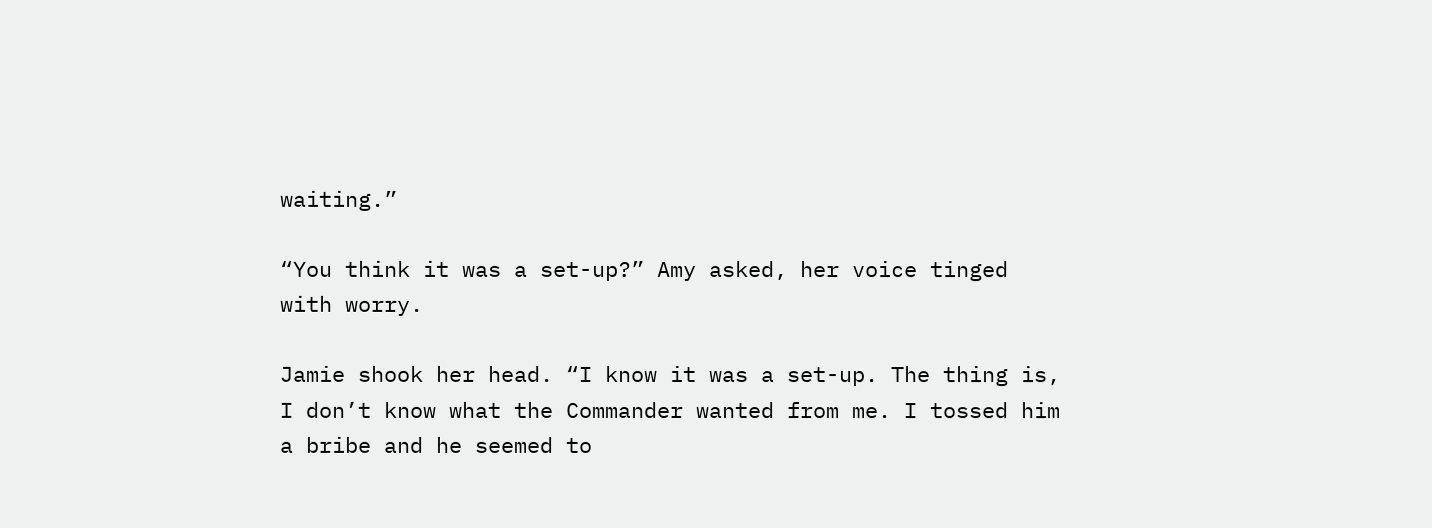waiting.”

“You think it was a set-up?” Amy asked, her voice tinged with worry.

Jamie shook her head. “I know it was a set-up. The thing is, I don’t know what the Commander wanted from me. I tossed him a bribe and he seemed to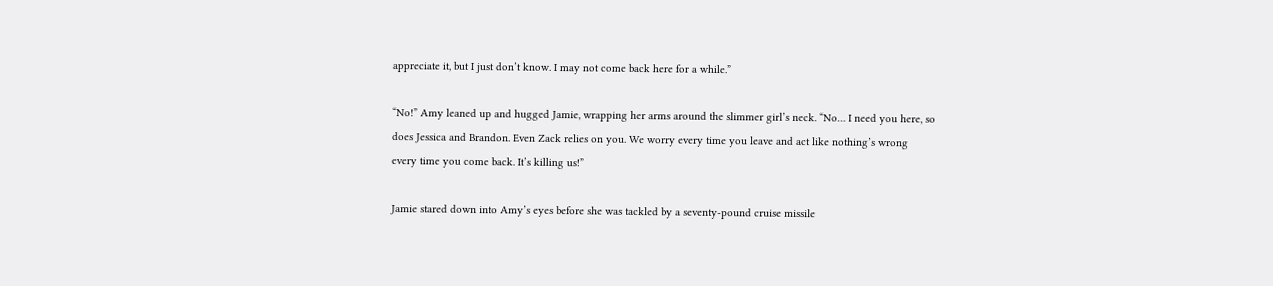appreciate it, but I just don’t know. I may not come back here for a while.”

“No!” Amy leaned up and hugged Jamie, wrapping her arms around the slimmer girl’s neck. “No… I need you here, so does Jessica and Brandon. Even Zack relies on you. We worry every time you leave and act like nothing’s wrong every time you come back. It’s killing us!”

Jamie stared down into Amy’s eyes before she was tackled by a seventy-pound cruise missile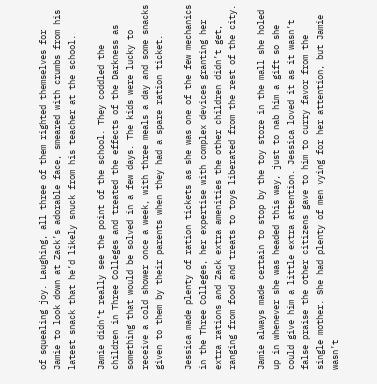of squealing joy. Laughing, all three of them righted themselves for Jamie to look down at Zack’s adorable face, smeared with crumbs from his latest snack that he’d likely snuck from his teacher at the school.

Jamie didn’t really see the point of the school. They coddled the children in Three Colleges and treated the effects of the Darkness as something that would be solved in a few days. The kids were lucky to receive a cold shower once a week, with three meals a day and some snacks given to them by their parents when they had a spare ration ticket.

Jessica made plenty of ration tickets as she was one of the few mechanics in the Three Colleges, her expertise with complex devices granting her extra rations and Zack extra amenities the other children didn’t get, ranging from food and treats to toys liberated from the rest of the city.

Jamie always made certain to stop by the toy store in the mall she holed up in whenever she was headed this way, just to nab him a gift so she could give him a little extra attention. Jessica loved it as it wasn’t false praise the other citizens gave to him to curry favor from the single mother. She had plenty of men vying for her attention, but Jamie wasn’t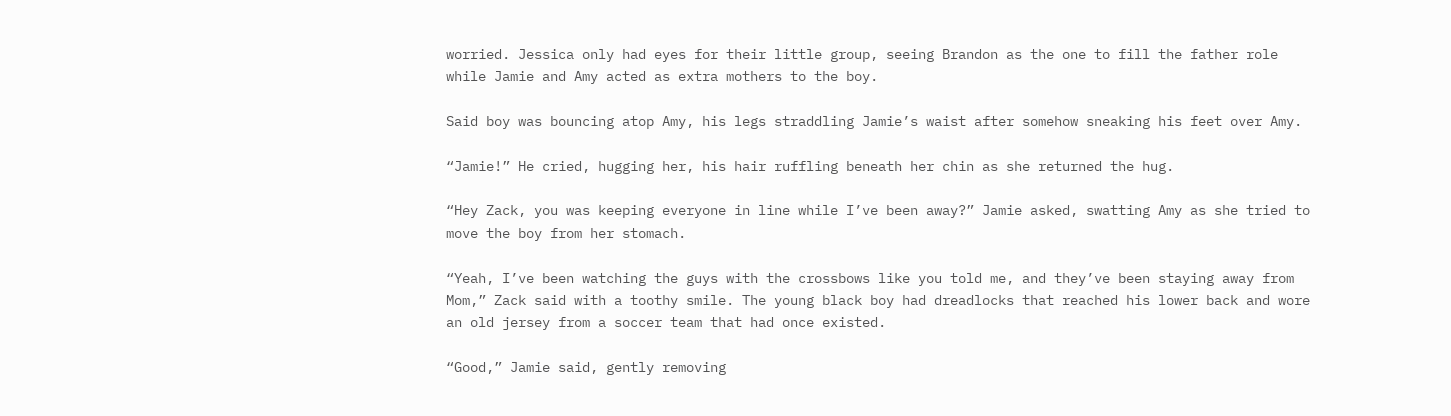worried. Jessica only had eyes for their little group, seeing Brandon as the one to fill the father role while Jamie and Amy acted as extra mothers to the boy.

Said boy was bouncing atop Amy, his legs straddling Jamie’s waist after somehow sneaking his feet over Amy.

“Jamie!” He cried, hugging her, his hair ruffling beneath her chin as she returned the hug.

“Hey Zack, you was keeping everyone in line while I’ve been away?” Jamie asked, swatting Amy as she tried to move the boy from her stomach.

“Yeah, I’ve been watching the guys with the crossbows like you told me, and they’ve been staying away from Mom,” Zack said with a toothy smile. The young black boy had dreadlocks that reached his lower back and wore an old jersey from a soccer team that had once existed.

“Good,” Jamie said, gently removing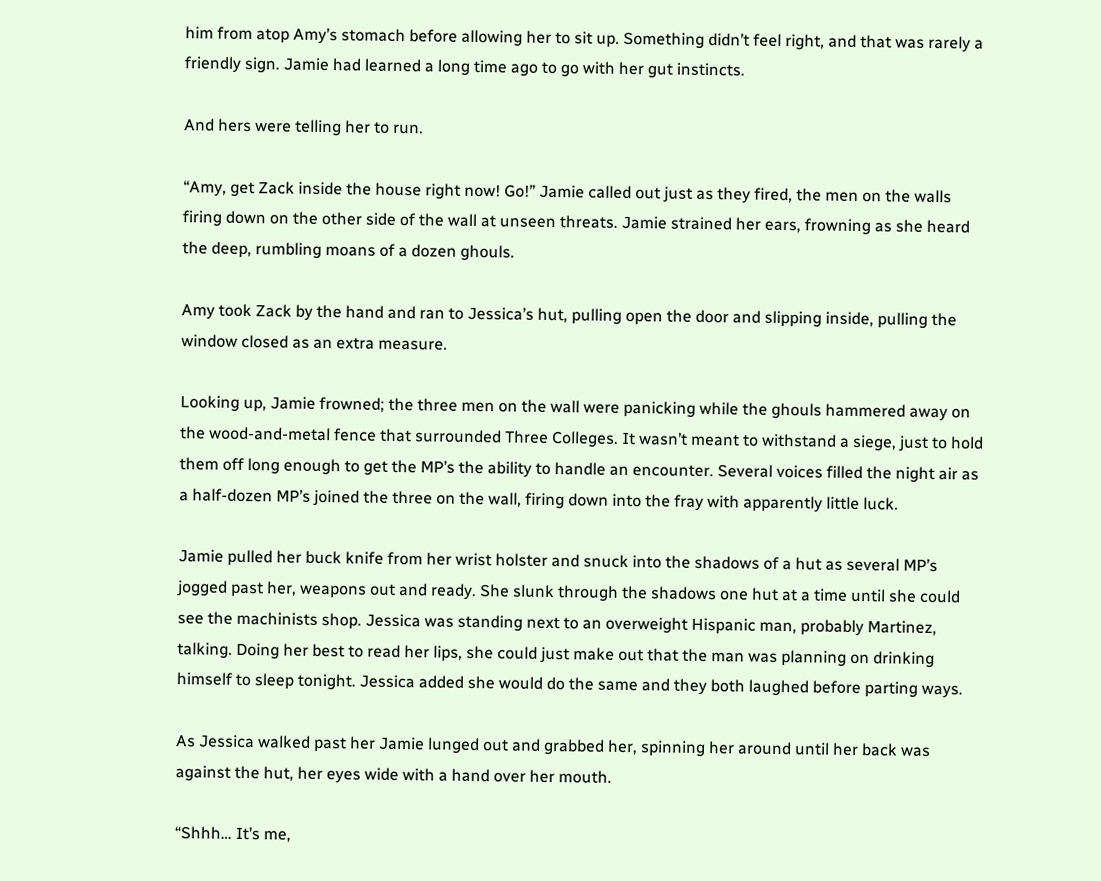him from atop Amy’s stomach before allowing her to sit up. Something didn’t feel right, and that was rarely a friendly sign. Jamie had learned a long time ago to go with her gut instincts.

And hers were telling her to run.

“Amy, get Zack inside the house right now! Go!” Jamie called out just as they fired, the men on the walls firing down on the other side of the wall at unseen threats. Jamie strained her ears, frowning as she heard the deep, rumbling moans of a dozen ghouls.

Amy took Zack by the hand and ran to Jessica’s hut, pulling open the door and slipping inside, pulling the window closed as an extra measure.

Looking up, Jamie frowned; the three men on the wall were panicking while the ghouls hammered away on the wood-and-metal fence that surrounded Three Colleges. It wasn’t meant to withstand a siege, just to hold them off long enough to get the MP’s the ability to handle an encounter. Several voices filled the night air as a half-dozen MP’s joined the three on the wall, firing down into the fray with apparently little luck.

Jamie pulled her buck knife from her wrist holster and snuck into the shadows of a hut as several MP’s jogged past her, weapons out and ready. She slunk through the shadows one hut at a time until she could see the machinists shop. Jessica was standing next to an overweight Hispanic man, probably Martinez, talking. Doing her best to read her lips, she could just make out that the man was planning on drinking himself to sleep tonight. Jessica added she would do the same and they both laughed before parting ways.

As Jessica walked past her Jamie lunged out and grabbed her, spinning her around until her back was against the hut, her eyes wide with a hand over her mouth.

“Shhh… It’s me,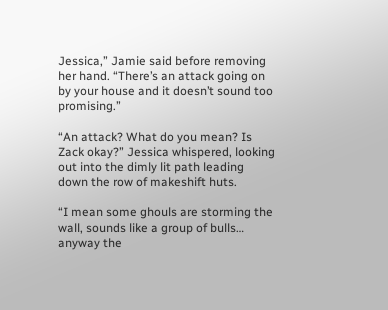Jessica,” Jamie said before removing her hand. “There’s an attack going on by your house and it doesn’t sound too promising.”

“An attack? What do you mean? Is Zack okay?” Jessica whispered, looking out into the dimly lit path leading down the row of makeshift huts.

“I mean some ghouls are storming the wall, sounds like a group of bulls… anyway the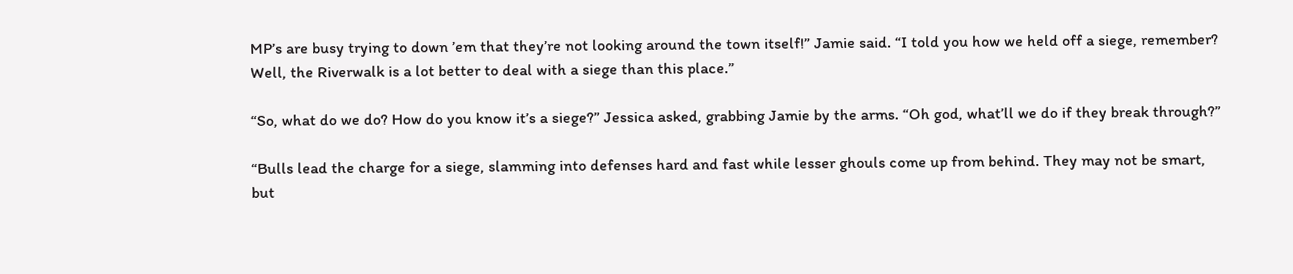MP’s are busy trying to down ’em that they’re not looking around the town itself!” Jamie said. “I told you how we held off a siege, remember? Well, the Riverwalk is a lot better to deal with a siege than this place.”

“So, what do we do? How do you know it’s a siege?” Jessica asked, grabbing Jamie by the arms. “Oh god, what’ll we do if they break through?”

“Bulls lead the charge for a siege, slamming into defenses hard and fast while lesser ghouls come up from behind. They may not be smart, but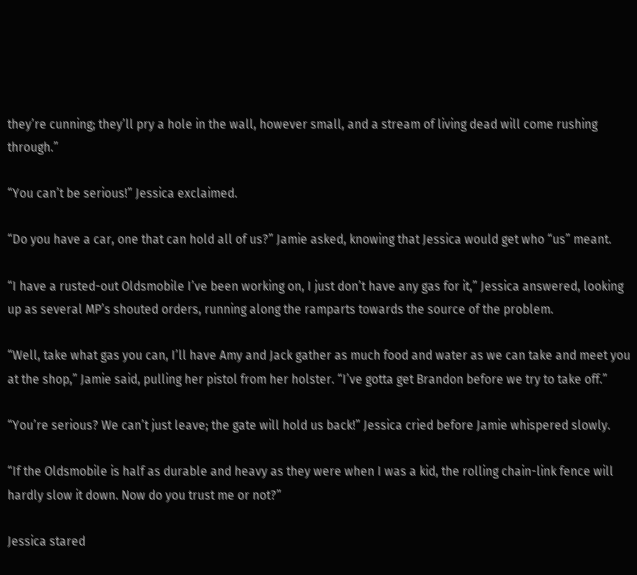they’re cunning; they’ll pry a hole in the wall, however small, and a stream of living dead will come rushing through.”

“You can’t be serious!” Jessica exclaimed.

“Do you have a car, one that can hold all of us?” Jamie asked, knowing that Jessica would get who “us” meant.

“I have a rusted-out Oldsmobile I’ve been working on, I just don’t have any gas for it,” Jessica answered, looking up as several MP’s shouted orders, running along the ramparts towards the source of the problem.

“Well, take what gas you can, I’ll have Amy and Jack gather as much food and water as we can take and meet you at the shop,” Jamie said, pulling her pistol from her holster. “I’ve gotta get Brandon before we try to take off.”

“You’re serious? We can’t just leave; the gate will hold us back!” Jessica cried before Jamie whispered slowly.

“If the Oldsmobile is half as durable and heavy as they were when I was a kid, the rolling chain-link fence will hardly slow it down. Now do you trust me or not?”

Jessica stared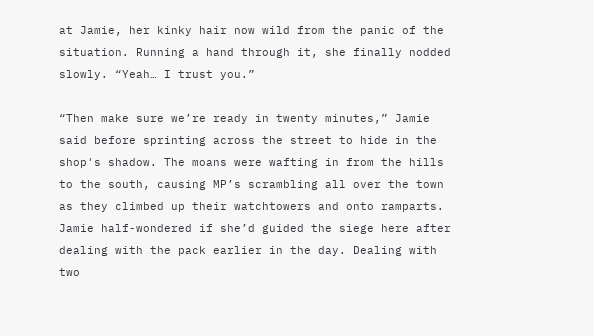at Jamie, her kinky hair now wild from the panic of the situation. Running a hand through it, she finally nodded slowly. “Yeah… I trust you.”

“Then make sure we’re ready in twenty minutes,” Jamie said before sprinting across the street to hide in the shop's shadow. The moans were wafting in from the hills to the south, causing MP’s scrambling all over the town as they climbed up their watchtowers and onto ramparts. Jamie half-wondered if she’d guided the siege here after dealing with the pack earlier in the day. Dealing with two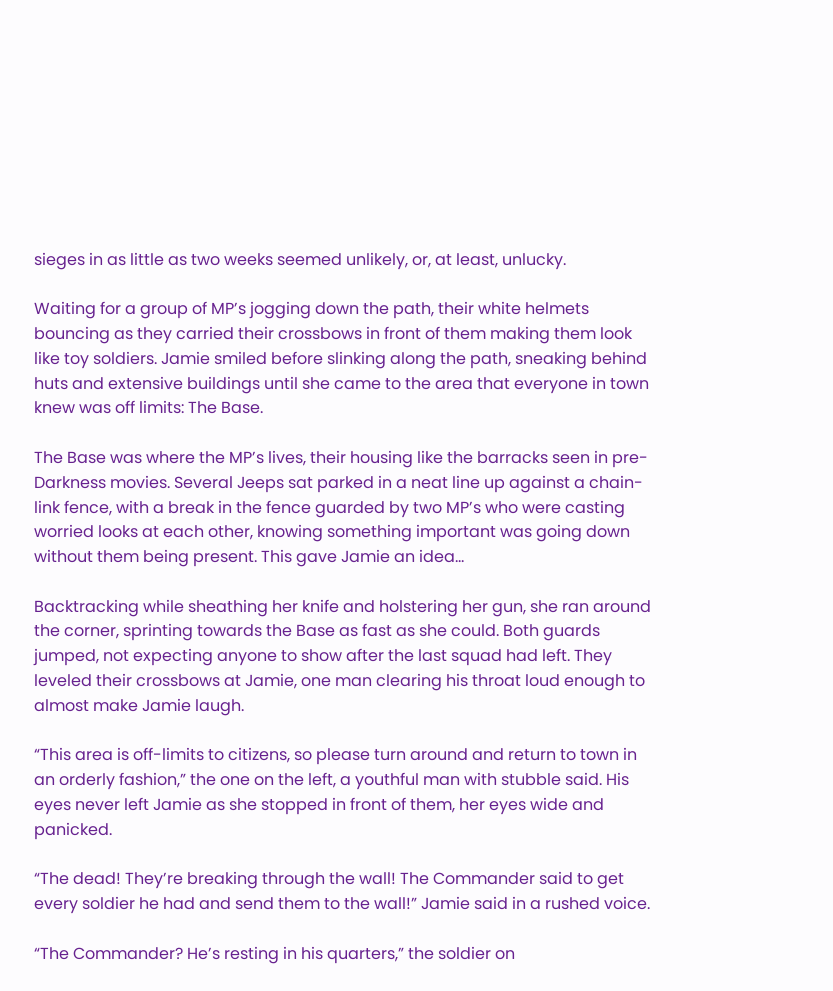sieges in as little as two weeks seemed unlikely, or, at least, unlucky.

Waiting for a group of MP’s jogging down the path, their white helmets bouncing as they carried their crossbows in front of them making them look like toy soldiers. Jamie smiled before slinking along the path, sneaking behind huts and extensive buildings until she came to the area that everyone in town knew was off limits: The Base.

The Base was where the MP’s lives, their housing like the barracks seen in pre-Darkness movies. Several Jeeps sat parked in a neat line up against a chain-link fence, with a break in the fence guarded by two MP’s who were casting worried looks at each other, knowing something important was going down without them being present. This gave Jamie an idea…

Backtracking while sheathing her knife and holstering her gun, she ran around the corner, sprinting towards the Base as fast as she could. Both guards jumped, not expecting anyone to show after the last squad had left. They leveled their crossbows at Jamie, one man clearing his throat loud enough to almost make Jamie laugh.

“This area is off-limits to citizens, so please turn around and return to town in an orderly fashion,” the one on the left, a youthful man with stubble said. His eyes never left Jamie as she stopped in front of them, her eyes wide and panicked.

“The dead! They’re breaking through the wall! The Commander said to get every soldier he had and send them to the wall!” Jamie said in a rushed voice.

“The Commander? He’s resting in his quarters,” the soldier on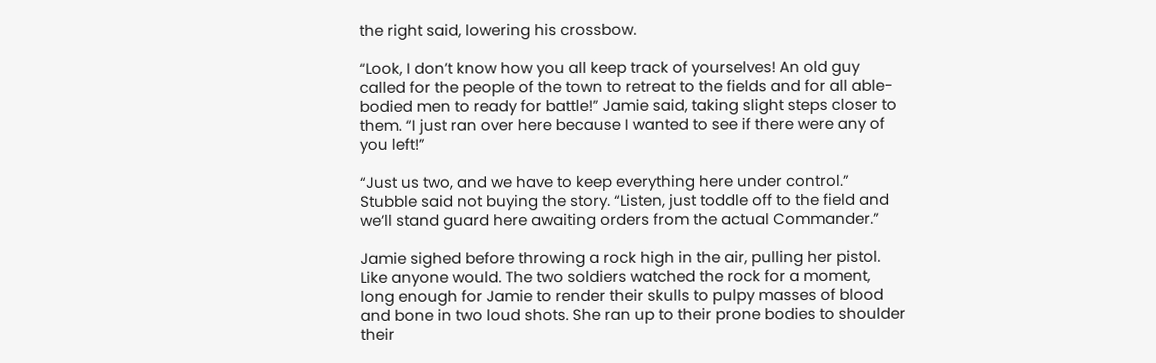the right said, lowering his crossbow.

“Look, I don’t know how you all keep track of yourselves! An old guy called for the people of the town to retreat to the fields and for all able-bodied men to ready for battle!” Jamie said, taking slight steps closer to them. “I just ran over here because I wanted to see if there were any of you left!”

“Just us two, and we have to keep everything here under control.” Stubble said not buying the story. “Listen, just toddle off to the field and we’ll stand guard here awaiting orders from the actual Commander.”

Jamie sighed before throwing a rock high in the air, pulling her pistol. Like anyone would. The two soldiers watched the rock for a moment, long enough for Jamie to render their skulls to pulpy masses of blood and bone in two loud shots. She ran up to their prone bodies to shoulder their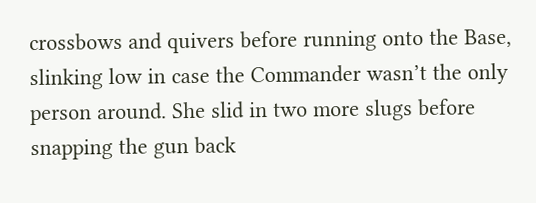crossbows and quivers before running onto the Base, slinking low in case the Commander wasn’t the only person around. She slid in two more slugs before snapping the gun back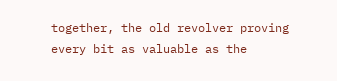together, the old revolver proving every bit as valuable as the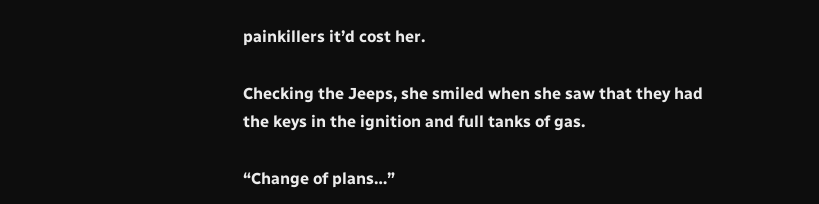painkillers it’d cost her.

Checking the Jeeps, she smiled when she saw that they had the keys in the ignition and full tanks of gas.

“Change of plans…”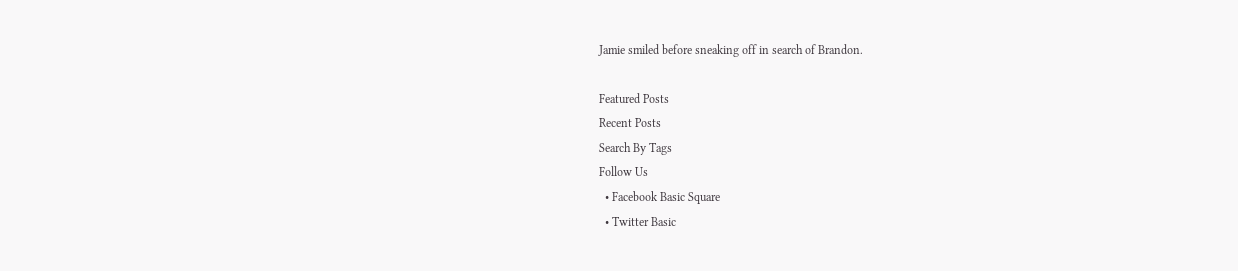Jamie smiled before sneaking off in search of Brandon.

Featured Posts
Recent Posts
Search By Tags
Follow Us
  • Facebook Basic Square
  • Twitter Basic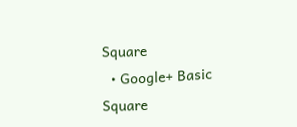Square
  • Google+ Basic Square